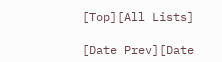[Top][All Lists]

[Date Prev][Date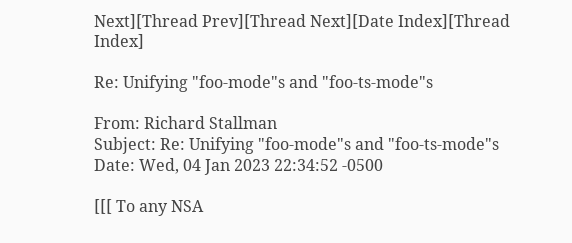Next][Thread Prev][Thread Next][Date Index][Thread Index]

Re: Unifying "foo-mode"s and "foo-ts-mode"s

From: Richard Stallman
Subject: Re: Unifying "foo-mode"s and "foo-ts-mode"s
Date: Wed, 04 Jan 2023 22:34:52 -0500

[[[ To any NSA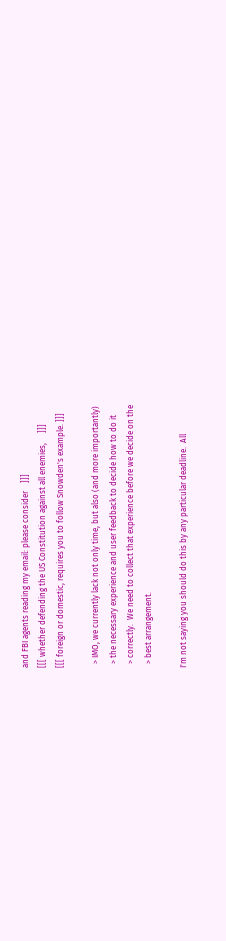and FBI agents reading my email: please consider    ]]]
[[[ whether defending the US Constitution against all enemies,     ]]]
[[[ foreign or domestic, requires you to follow Snowden's example. ]]]

  > IMO, we currently lack not only time, but also (and more importantly)
  > the necessary experience and user feedback to decide how to do it
  > correctly.  We need to collect that experience before we decide on the
  > best arrangement.

I'm not saying you should do this by any particular deadline.  All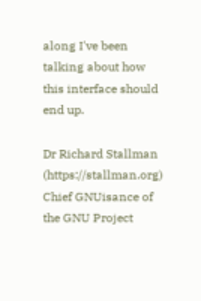along I've been talking about how this interface should end up.

Dr Richard Stallman (https://stallman.org)
Chief GNUisance of the GNU Project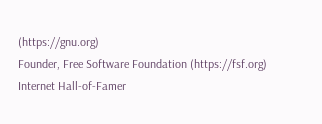(https://gnu.org)
Founder, Free Software Foundation (https://fsf.org)
Internet Hall-of-Famer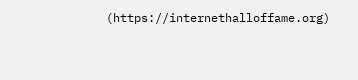(https://internethalloffame.org)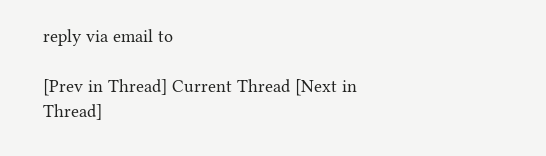reply via email to

[Prev in Thread] Current Thread [Next in Thread]